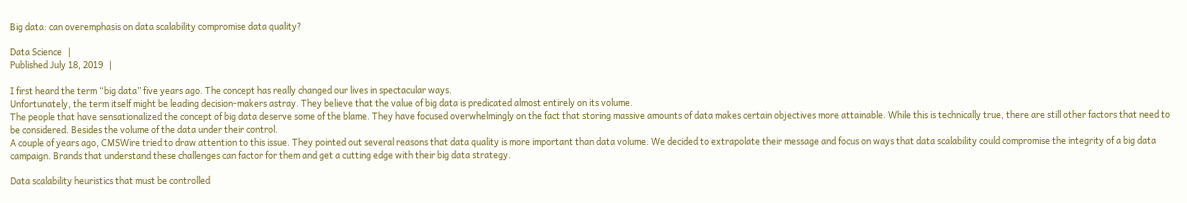Big data: can overemphasis on data scalability compromise data quality?

Data Science   |
Published July 18, 2019   |

I first heard the term “big data” five years ago. The concept has really changed our lives in spectacular ways.
Unfortunately, the term itself might be leading decision-makers astray. They believe that the value of big data is predicated almost entirely on its volume.
The people that have sensationalized the concept of big data deserve some of the blame. They have focused overwhelmingly on the fact that storing massive amounts of data makes certain objectives more attainable. While this is technically true, there are still other factors that need to be considered. Besides the volume of the data under their control.
A couple of years ago, CMSWire tried to draw attention to this issue. They pointed out several reasons that data quality is more important than data volume. We decided to extrapolate their message and focus on ways that data scalability could compromise the integrity of a big data campaign. Brands that understand these challenges can factor for them and get a cutting edge with their big data strategy.

Data scalability heuristics that must be controlled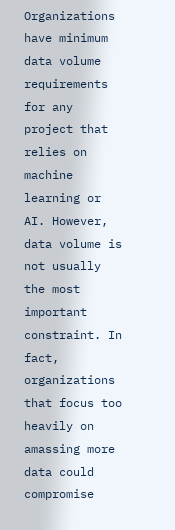Organizations have minimum data volume requirements for any project that relies on machine learning or AI. However, data volume is not usually the most important constraint. In fact, organizations that focus too heavily on amassing more data could compromise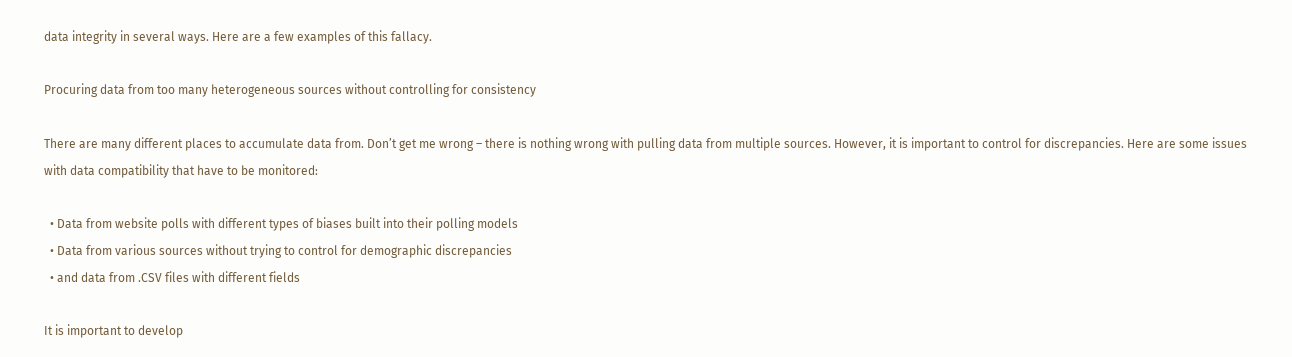data integrity in several ways. Here are a few examples of this fallacy.

Procuring data from too many heterogeneous sources without controlling for consistency

There are many different places to accumulate data from. Don’t get me wrong – there is nothing wrong with pulling data from multiple sources. However, it is important to control for discrepancies. Here are some issues with data compatibility that have to be monitored:

  • Data from website polls with different types of biases built into their polling models
  • Data from various sources without trying to control for demographic discrepancies
  • and data from .CSV files with different fields

It is important to develop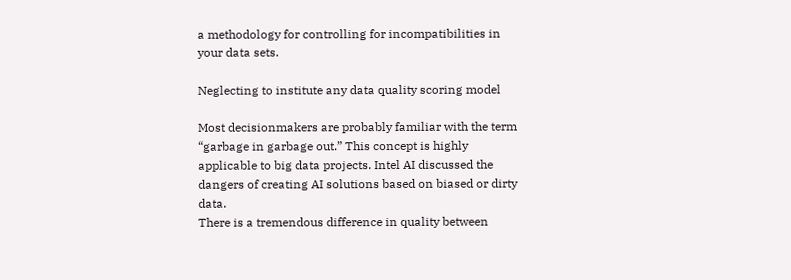a methodology for controlling for incompatibilities in your data sets.

Neglecting to institute any data quality scoring model

Most decisionmakers are probably familiar with the term “garbage in garbage out.” This concept is highly applicable to big data projects. Intel AI discussed the dangers of creating AI solutions based on biased or dirty data.
There is a tremendous difference in quality between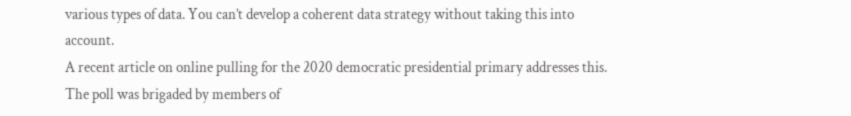various types of data. You can’t develop a coherent data strategy without taking this into account.
A recent article on online pulling for the 2020 democratic presidential primary addresses this. The poll was brigaded by members of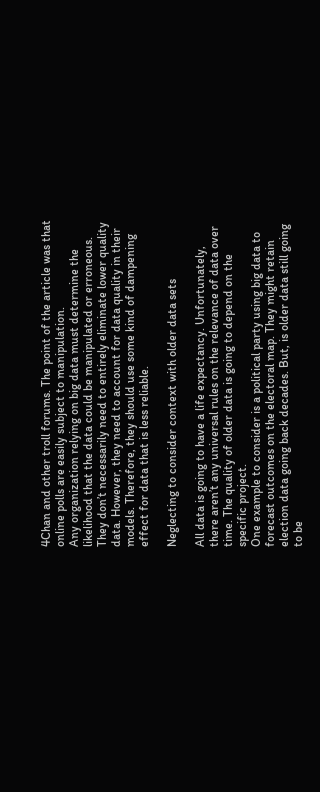4Chan and other troll forums. The point of the article was that online polls are easily subject to manipulation.
Any organization relying on big data must determine the likelihood that the data could be manipulated or erroneous. They don’t necessarily need to entirely eliminate lower quality data. However, they need to account for data quality in their models. Therefore, they should use some kind of dampening effect for data that is less reliable.

Neglecting to consider context with older data sets

All data is going to have a life expectancy. Unfortunately, there aren’t any universal rules on the relevance of data over time. The quality of older data is going to depend on the specific project.
One example to consider is a political party using big data to forecast outcomes on the electoral map. They might retain election data going back decades. But, is older data still going to be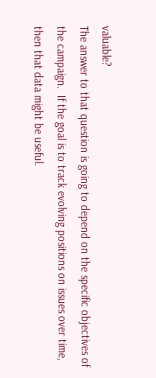valuable?
The answer to that question is going to depend on the specific objectives of the campaign.  If the goal is to track evolving positions on issues over time, then that data might be useful.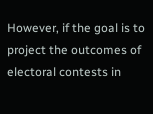However, if the goal is to project the outcomes of electoral contests in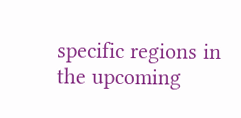specific regions in the upcoming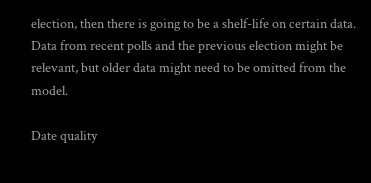election, then there is going to be a shelf-life on certain data.  Data from recent polls and the previous election might be relevant, but older data might need to be omitted from the model.

Date quality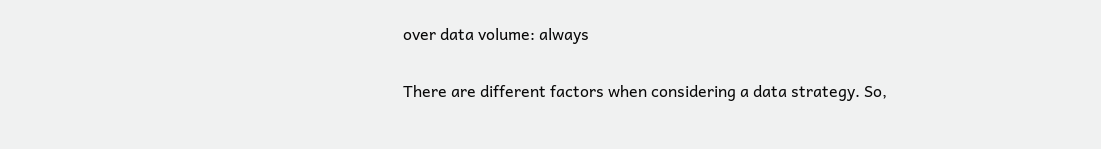over data volume: always

There are different factors when considering a data strategy. So,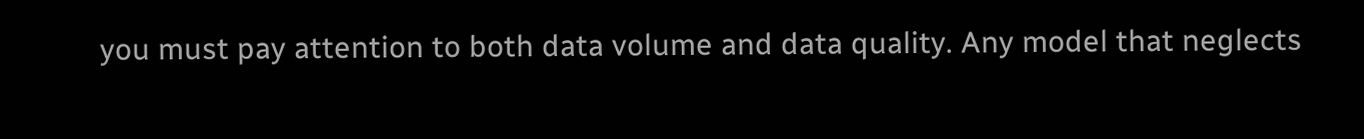you must pay attention to both data volume and data quality. Any model that neglects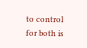to control for both is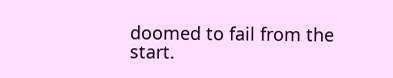doomed to fail from the start.